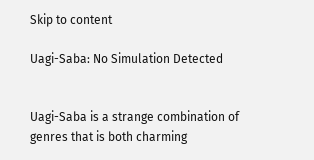Skip to content

Uagi-Saba: No Simulation Detected


Uagi-Saba is a strange combination of genres that is both charming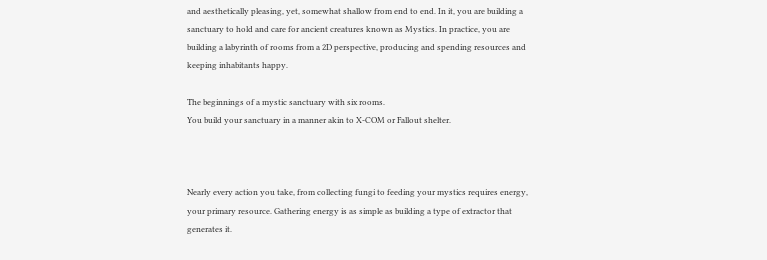and aesthetically pleasing, yet, somewhat shallow from end to end. In it, you are building a sanctuary to hold and care for ancient creatures known as Mystics. In practice, you are building a labyrinth of rooms from a 2D perspective, producing and spending resources and keeping inhabitants happy.

The beginnings of a mystic sanctuary with six rooms.
You build your sanctuary in a manner akin to X-COM or Fallout shelter.



Nearly every action you take, from collecting fungi to feeding your mystics requires energy, your primary resource. Gathering energy is as simple as building a type of extractor that generates it.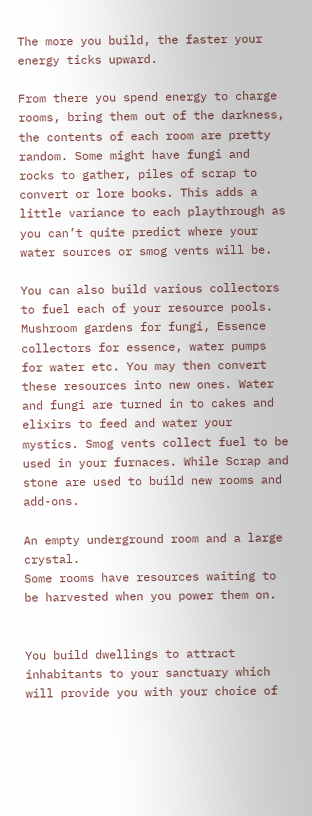The more you build, the faster your energy ticks upward.

From there you spend energy to charge rooms, bring them out of the darkness, the contents of each room are pretty random. Some might have fungi and rocks to gather, piles of scrap to convert or lore books. This adds a little variance to each playthrough as you can’t quite predict where your water sources or smog vents will be.

You can also build various collectors to fuel each of your resource pools. Mushroom gardens for fungi, Essence collectors for essence, water pumps for water etc. You may then convert these resources into new ones. Water and fungi are turned in to cakes and elixirs to feed and water your mystics. Smog vents collect fuel to be used in your furnaces. While Scrap and stone are used to build new rooms and add-ons.

An empty underground room and a large crystal.
Some rooms have resources waiting to be harvested when you power them on.


You build dwellings to attract inhabitants to your sanctuary which will provide you with your choice of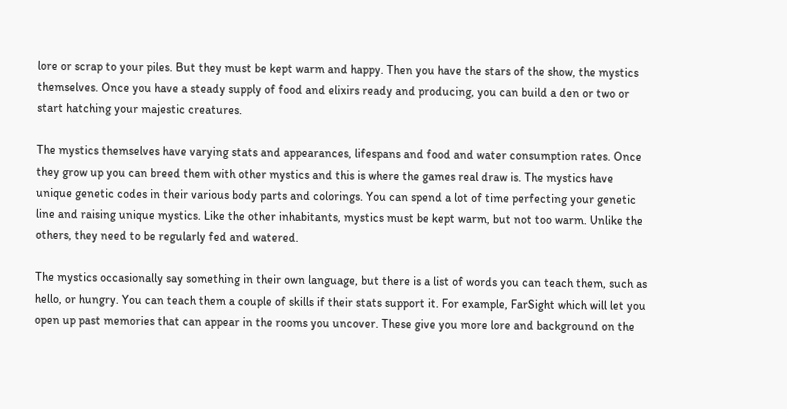lore or scrap to your piles. But they must be kept warm and happy. Then you have the stars of the show, the mystics themselves. Once you have a steady supply of food and elixirs ready and producing, you can build a den or two or start hatching your majestic creatures.

The mystics themselves have varying stats and appearances, lifespans and food and water consumption rates. Once they grow up you can breed them with other mystics and this is where the games real draw is. The mystics have unique genetic codes in their various body parts and colorings. You can spend a lot of time perfecting your genetic line and raising unique mystics. Like the other inhabitants, mystics must be kept warm, but not too warm. Unlike the others, they need to be regularly fed and watered.

The mystics occasionally say something in their own language, but there is a list of words you can teach them, such as hello, or hungry. You can teach them a couple of skills if their stats support it. For example, FarSight which will let you open up past memories that can appear in the rooms you uncover. These give you more lore and background on the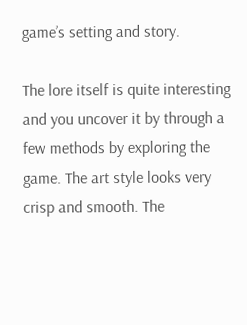game’s setting and story.

The lore itself is quite interesting and you uncover it by through a few methods by exploring the game. The art style looks very crisp and smooth. The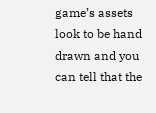game’s assets look to be hand drawn and you can tell that the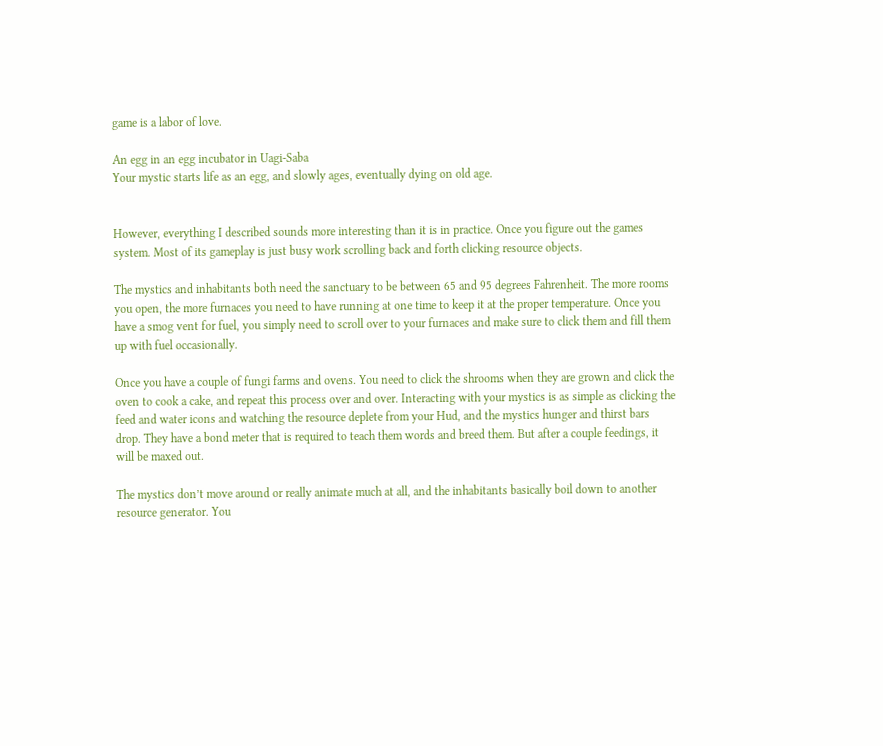game is a labor of love.

An egg in an egg incubator in Uagi-Saba
Your mystic starts life as an egg, and slowly ages, eventually dying on old age.


However, everything I described sounds more interesting than it is in practice. Once you figure out the games system. Most of its gameplay is just busy work scrolling back and forth clicking resource objects.

The mystics and inhabitants both need the sanctuary to be between 65 and 95 degrees Fahrenheit. The more rooms you open, the more furnaces you need to have running at one time to keep it at the proper temperature. Once you have a smog vent for fuel, you simply need to scroll over to your furnaces and make sure to click them and fill them up with fuel occasionally.

Once you have a couple of fungi farms and ovens. You need to click the shrooms when they are grown and click the oven to cook a cake, and repeat this process over and over. Interacting with your mystics is as simple as clicking the feed and water icons and watching the resource deplete from your Hud, and the mystics hunger and thirst bars drop. They have a bond meter that is required to teach them words and breed them. But after a couple feedings, it will be maxed out.

The mystics don’t move around or really animate much at all, and the inhabitants basically boil down to another resource generator. You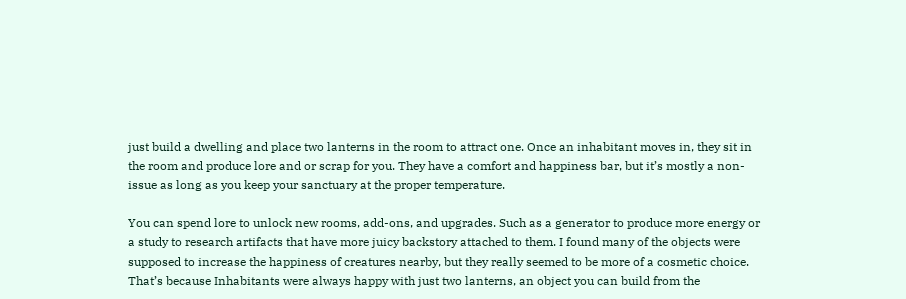just build a dwelling and place two lanterns in the room to attract one. Once an inhabitant moves in, they sit in the room and produce lore and or scrap for you. They have a comfort and happiness bar, but it’s mostly a non-issue as long as you keep your sanctuary at the proper temperature.

You can spend lore to unlock new rooms, add-ons, and upgrades. Such as a generator to produce more energy or a study to research artifacts that have more juicy backstory attached to them. I found many of the objects were supposed to increase the happiness of creatures nearby, but they really seemed to be more of a cosmetic choice. That’s because Inhabitants were always happy with just two lanterns, an object you can build from the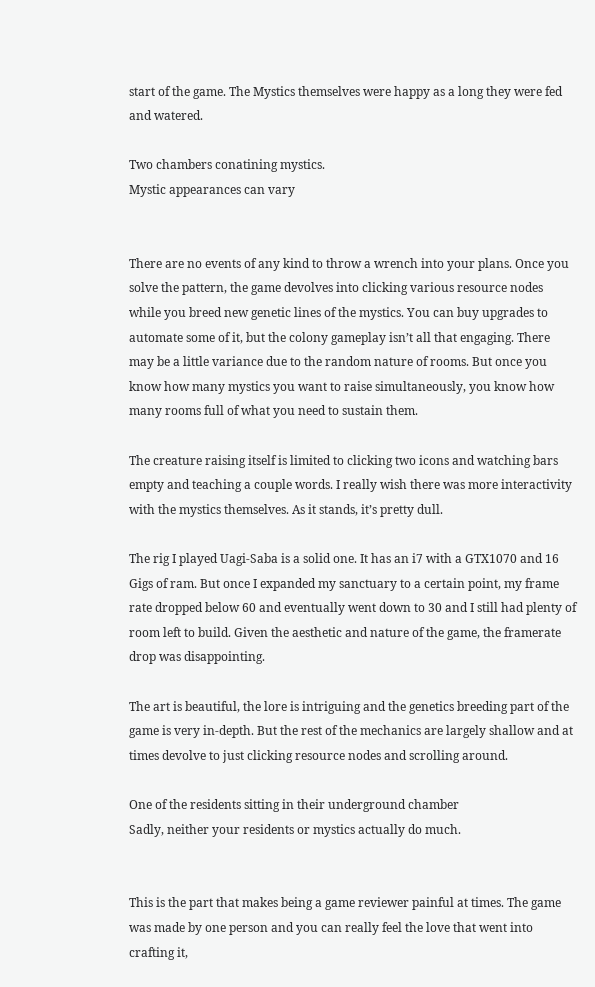start of the game. The Mystics themselves were happy as a long they were fed and watered.

Two chambers conatining mystics.
Mystic appearances can vary


There are no events of any kind to throw a wrench into your plans. Once you solve the pattern, the game devolves into clicking various resource nodes while you breed new genetic lines of the mystics. You can buy upgrades to automate some of it, but the colony gameplay isn’t all that engaging. There may be a little variance due to the random nature of rooms. But once you know how many mystics you want to raise simultaneously, you know how many rooms full of what you need to sustain them.

The creature raising itself is limited to clicking two icons and watching bars empty and teaching a couple words. I really wish there was more interactivity with the mystics themselves. As it stands, it’s pretty dull.

The rig I played Uagi-Saba is a solid one. It has an i7 with a GTX1070 and 16 Gigs of ram. But once I expanded my sanctuary to a certain point, my frame rate dropped below 60 and eventually went down to 30 and I still had plenty of room left to build. Given the aesthetic and nature of the game, the framerate drop was disappointing.

The art is beautiful, the lore is intriguing and the genetics breeding part of the game is very in-depth. But the rest of the mechanics are largely shallow and at times devolve to just clicking resource nodes and scrolling around.

One of the residents sitting in their underground chamber
Sadly, neither your residents or mystics actually do much.


This is the part that makes being a game reviewer painful at times. The game was made by one person and you can really feel the love that went into crafting it,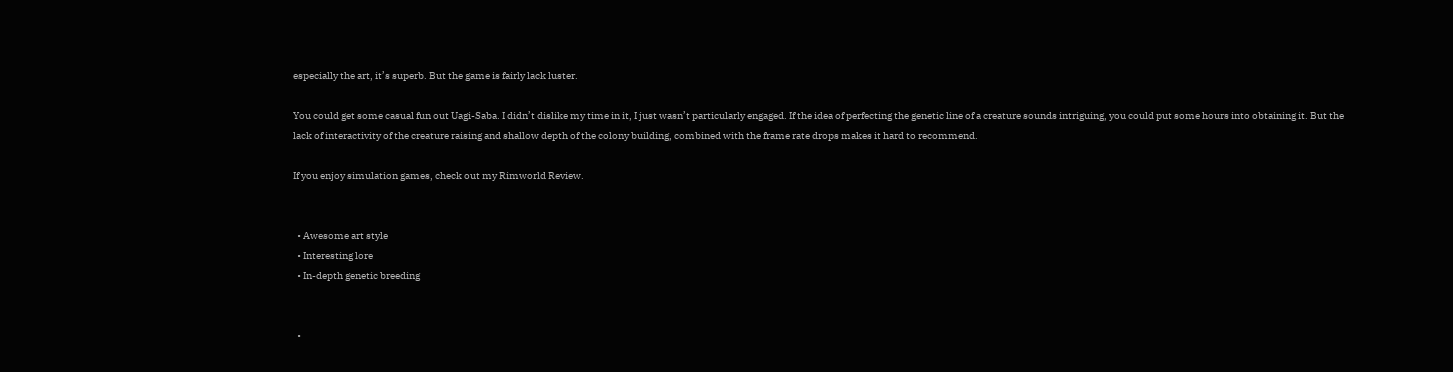especially the art, it’s superb. But the game is fairly lack luster.

You could get some casual fun out Uagi-Saba. I didn’t dislike my time in it, I just wasn’t particularly engaged. If the idea of perfecting the genetic line of a creature sounds intriguing, you could put some hours into obtaining it. But the lack of interactivity of the creature raising and shallow depth of the colony building, combined with the frame rate drops makes it hard to recommend.

If you enjoy simulation games, check out my Rimworld Review.


  • Awesome art style
  • Interesting lore
  • In-depth genetic breeding


  •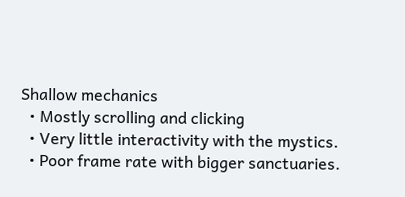Shallow mechanics
  • Mostly scrolling and clicking
  • Very little interactivity with the mystics.
  • Poor frame rate with bigger sanctuaries.